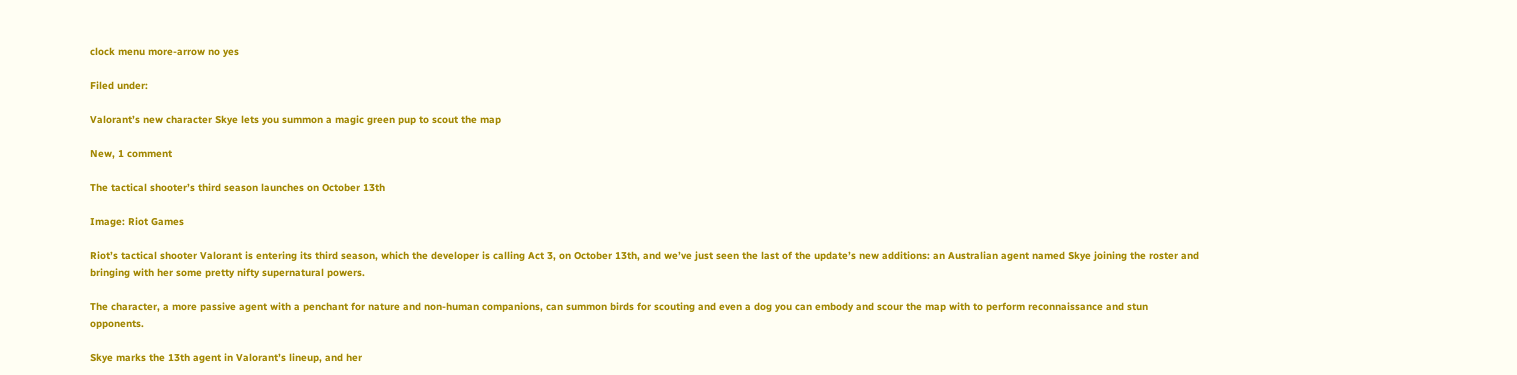clock menu more-arrow no yes

Filed under:

Valorant’s new character Skye lets you summon a magic green pup to scout the map

New, 1 comment

The tactical shooter’s third season launches on October 13th

Image: Riot Games

Riot’s tactical shooter Valorant is entering its third season, which the developer is calling Act 3, on October 13th, and we’ve just seen the last of the update’s new additions: an Australian agent named Skye joining the roster and bringing with her some pretty nifty supernatural powers.

The character, a more passive agent with a penchant for nature and non-human companions, can summon birds for scouting and even a dog you can embody and scour the map with to perform reconnaissance and stun opponents.

Skye marks the 13th agent in Valorant’s lineup, and her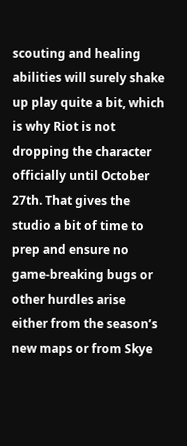scouting and healing abilities will surely shake up play quite a bit, which is why Riot is not dropping the character officially until October 27th. That gives the studio a bit of time to prep and ensure no game-breaking bugs or other hurdles arise either from the season’s new maps or from Skye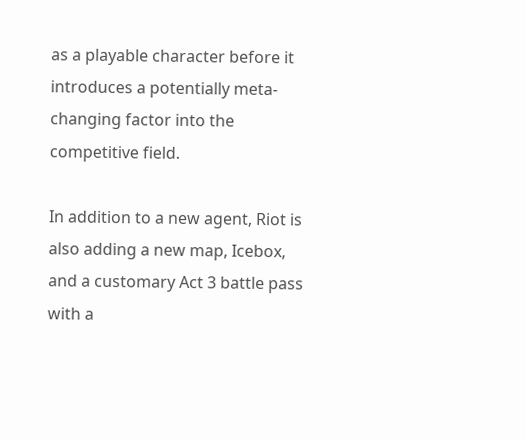as a playable character before it introduces a potentially meta-changing factor into the competitive field.

In addition to a new agent, Riot is also adding a new map, Icebox, and a customary Act 3 battle pass with a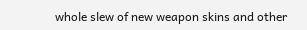whole slew of new weapon skins and other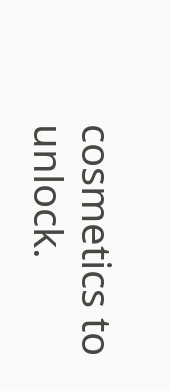cosmetics to unlock.